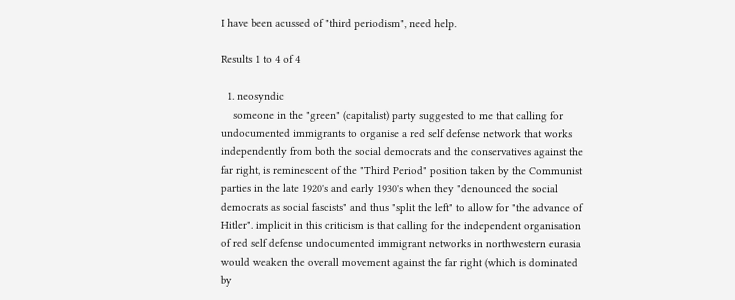I have been acussed of "third periodism", need help.

Results 1 to 4 of 4

  1. neosyndic
    someone in the "green" (capitalist) party suggested to me that calling for undocumented immigrants to organise a red self defense network that works independently from both the social democrats and the conservatives against the far right, is reminescent of the "Third Period" position taken by the Communist parties in the late 1920's and early 1930's when they "denounced the social democrats as social fascists" and thus "split the left" to allow for "the advance of Hitler". implicit in this criticism is that calling for the independent organisation of red self defense undocumented immigrant networks in northwestern eurasia would weaken the overall movement against the far right (which is dominated by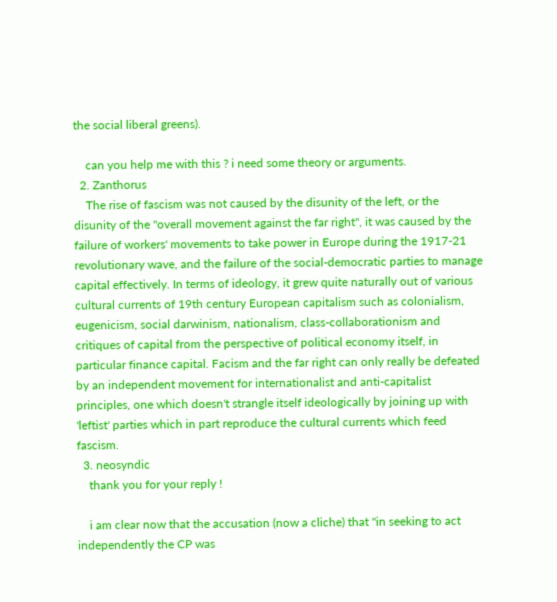the social liberal greens).

    can you help me with this ? i need some theory or arguments.
  2. Zanthorus
    The rise of fascism was not caused by the disunity of the left, or the disunity of the "overall movement against the far right", it was caused by the failure of workers' movements to take power in Europe during the 1917-21 revolutionary wave, and the failure of the social-democratic parties to manage capital effectively. In terms of ideology, it grew quite naturally out of various cultural currents of 19th century European capitalism such as colonialism, eugenicism, social darwinism, nationalism, class-collaborationism and critiques of capital from the perspective of political economy itself, in particular finance capital. Facism and the far right can only really be defeated by an independent movement for internationalist and anti-capitalist principles, one which doesn't strangle itself ideologically by joining up with 'leftist' parties which in part reproduce the cultural currents which feed fascism.
  3. neosyndic
    thank you for your reply !

    i am clear now that the accusation (now a cliche) that ''in seeking to act independently the CP was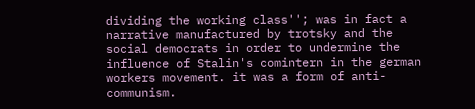dividing the working class''; was in fact a narrative manufactured by trotsky and the social democrats in order to undermine the influence of Stalin's comintern in the german workers movement. it was a form of anti-communism.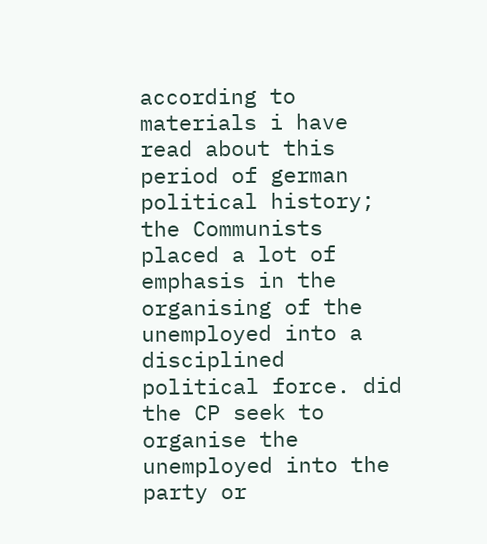according to materials i have read about this period of german political history; the Communists placed a lot of emphasis in the organising of the unemployed into a disciplined political force. did the CP seek to organise the unemployed into the party or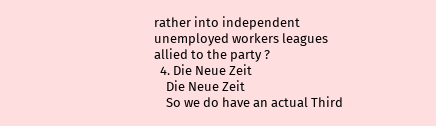rather into independent unemployed workers leagues allied to the party ?
  4. Die Neue Zeit
    Die Neue Zeit
    So we do have an actual Third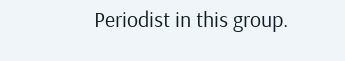Periodist in this group.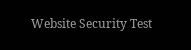Website Security Test